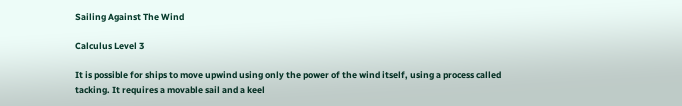Sailing Against The Wind

Calculus Level 3

It is possible for ships to move upwind using only the power of the wind itself, using a process called tacking. It requires a movable sail and a keel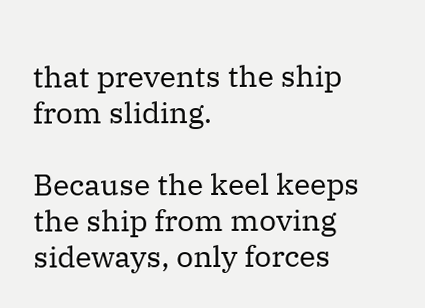that prevents the ship from sliding.

Because the keel keeps the ship from moving sideways, only forces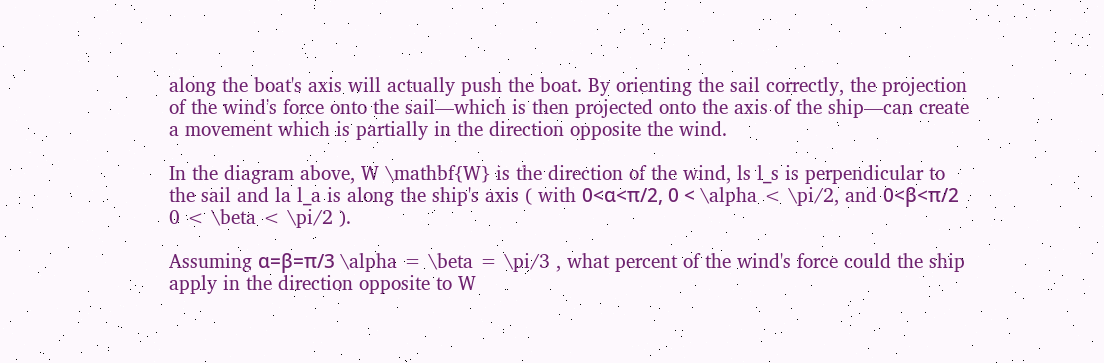along the boat's axis will actually push the boat. By orienting the sail correctly, the projection of the wind's force onto the sail—which is then projected onto the axis of the ship—can create a movement which is partially in the direction opposite the wind.

In the diagram above, W \mathbf{W} is the direction of the wind, ls l_s is perpendicular to the sail and la l_a is along the ship's axis ( with 0<α<π/2, 0 < \alpha < \pi/2, and 0<β<π/2 0 < \beta < \pi/2 ).

Assuming α=β=π/3 \alpha = \beta = \pi/3 , what percent of the wind's force could the ship apply in the direction opposite to W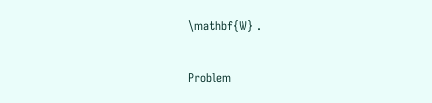\mathbf{W} .


Problem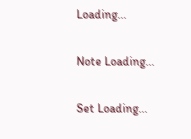Loading...

Note Loading...

Set Loading...